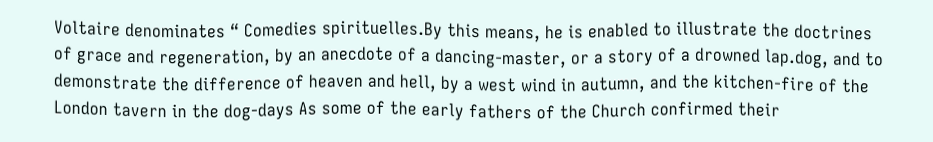Voltaire denominates “ Comedies spirituelles.By this means, he is enabled to illustrate the doctrines of grace and regeneration, by an anecdote of a dancing-master, or a story of a drowned lap.dog, and to demonstrate the difference of heaven and hell, by a west wind in autumn, and the kitchen-fire of the London tavern in the dog-days As some of the early fathers of the Church confirmed their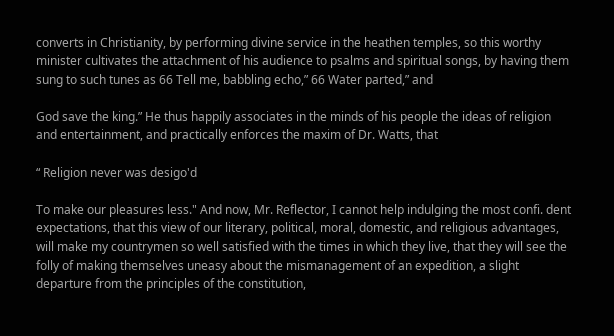converts in Christianity, by performing divine service in the heathen temples, so this worthy minister cultivates the attachment of his audience to psalms and spiritual songs, by having them sung to such tunes as 66 Tell me, babbling echo,” 66 Water parted,” and

God save the king.” He thus happily associates in the minds of his people the ideas of religion and entertainment, and practically enforces the maxim of Dr. Watts, that

“ Religion never was desigo'd

To make our pleasures less." And now, Mr. Reflector, I cannot help indulging the most confi. dent expectations, that this view of our literary, political, moral, domestic, and religious advantages, will make my countrymen so well satisfied with the times in which they live, that they will see the folly of making themselves uneasy about the mismanagement of an expedition, a slight departure from the principles of the constitution,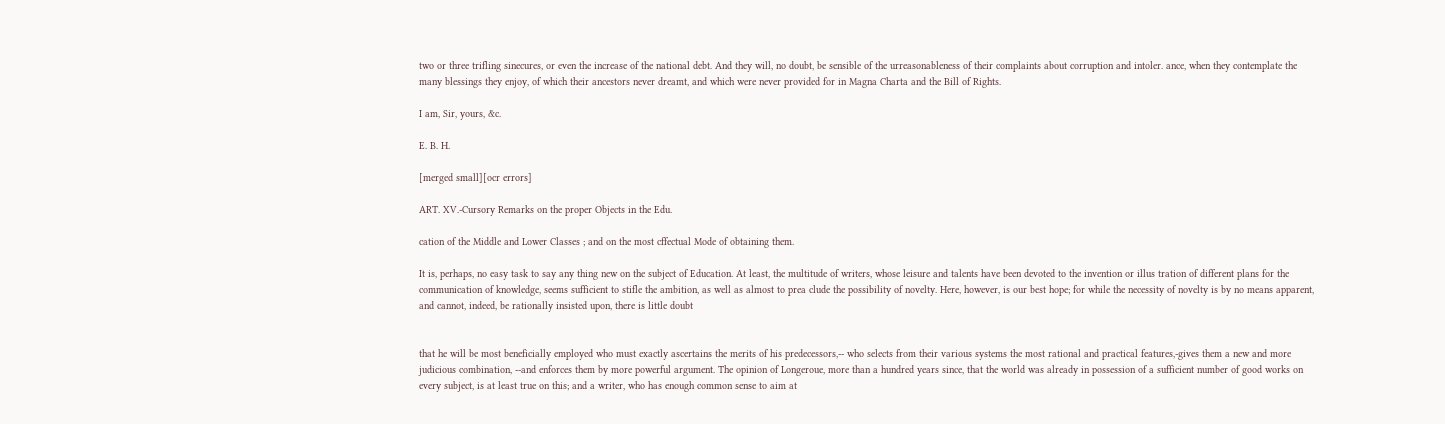two or three trifling sinecures, or even the increase of the national debt. And they will, no doubt, be sensible of the urreasonableness of their complaints about corruption and intoler. ance, when they contemplate the many blessings they enjoy, of which their ancestors never dreamt, and which were never provided for in Magna Charta and the Bill of Rights.

I am, Sir, yours, &c.

E. B. H.

[merged small][ocr errors]

ART. XV.-Cursory Remarks on the proper Objects in the Edu.

cation of the Middle and Lower Classes ; and on the most cffectual Mode of obtaining them.

It is, perhaps, no easy task to say any thing new on the subject of Education. At least, the multitude of writers, whose leisure and talents have been devoted to the invention or illus tration of different plans for the communication of knowledge, seems sufficient to stifle the ambition, as well as almost to prea clude the possibility of novelty. Here, however, is our best hope; for while the necessity of novelty is by no means apparent, and cannot, indeed, be rationally insisted upon, there is little doubt


that he will be most beneficially employed who must exactly ascertains the merits of his predecessors,-- who selects from their various systems the most rational and practical features,-gives them a new and more judicious combination, --and enforces them by more powerful argument. The opinion of Longeroue, more than a hundred years since, that the world was already in possession of a sufficient number of good works on every subject, is at least true on this; and a writer, who has enough common sense to aim at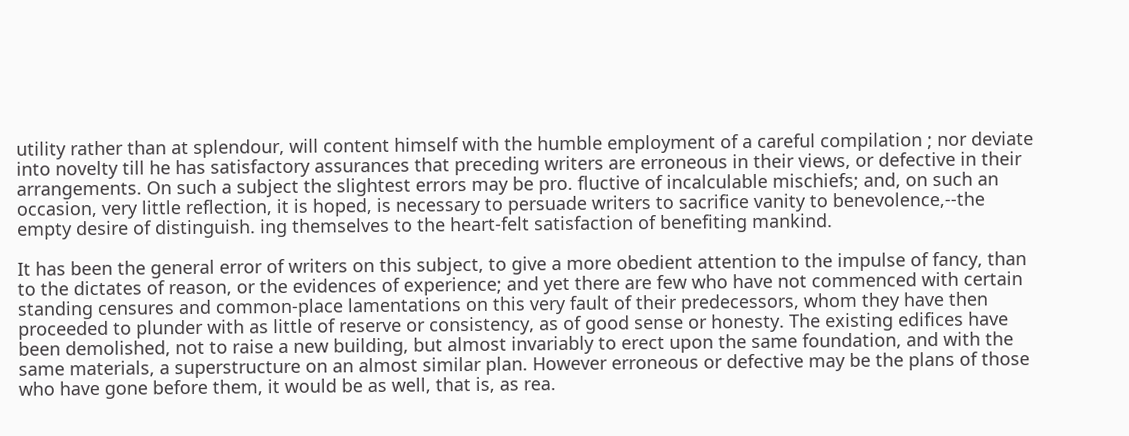utility rather than at splendour, will content himself with the humble employment of a careful compilation ; nor deviate into novelty till he has satisfactory assurances that preceding writers are erroneous in their views, or defective in their arrangements. On such a subject the slightest errors may be pro. fluctive of incalculable mischiefs; and, on such an occasion, very little reflection, it is hoped, is necessary to persuade writers to sacrifice vanity to benevolence,--the empty desire of distinguish. ing themselves to the heart-felt satisfaction of benefiting mankind.

It has been the general error of writers on this subject, to give a more obedient attention to the impulse of fancy, than to the dictates of reason, or the evidences of experience; and yet there are few who have not commenced with certain standing censures and common-place lamentations on this very fault of their predecessors, whom they have then proceeded to plunder with as little of reserve or consistency, as of good sense or honesty. The existing edifices have been demolished, not to raise a new building, but almost invariably to erect upon the same foundation, and with the same materials, a superstructure on an almost similar plan. However erroneous or defective may be the plans of those who have gone before them, it would be as well, that is, as rea.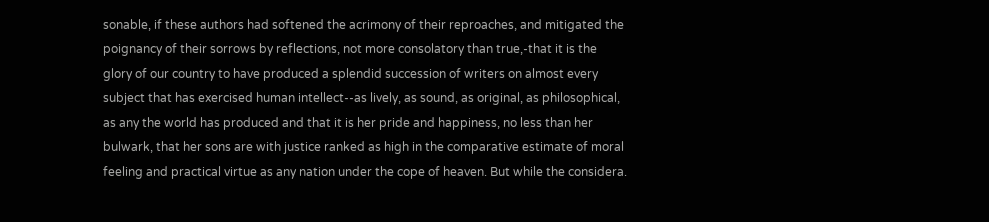sonable, if these authors had softened the acrimony of their reproaches, and mitigated the poignancy of their sorrows by reflections, not more consolatory than true,-that it is the glory of our country to have produced a splendid succession of writers on almost every subject that has exercised human intellect--as lively, as sound, as original, as philosophical, as any the world has produced and that it is her pride and happiness, no less than her bulwark, that her sons are with justice ranked as high in the comparative estimate of moral feeling and practical virtue as any nation under the cope of heaven. But while the considera.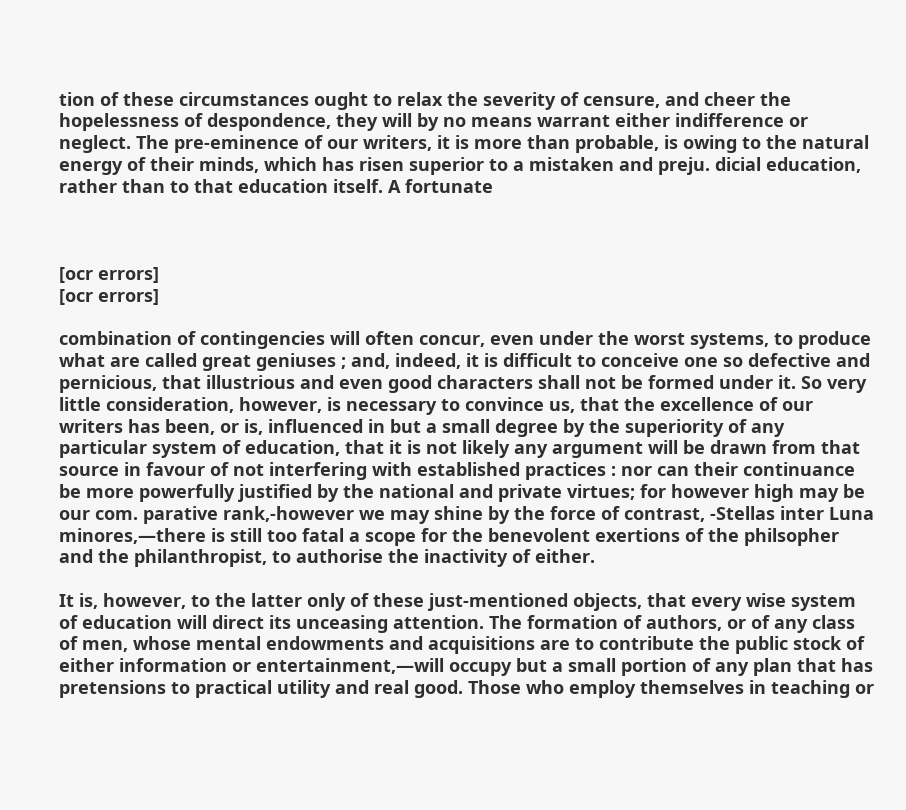tion of these circumstances ought to relax the severity of censure, and cheer the hopelessness of despondence, they will by no means warrant either indifference or neglect. The pre-eminence of our writers, it is more than probable, is owing to the natural energy of their minds, which has risen superior to a mistaken and preju. dicial education, rather than to that education itself. A fortunate



[ocr errors]
[ocr errors]

combination of contingencies will often concur, even under the worst systems, to produce what are called great geniuses ; and, indeed, it is difficult to conceive one so defective and pernicious, that illustrious and even good characters shall not be formed under it. So very little consideration, however, is necessary to convince us, that the excellence of our writers has been, or is, influenced in but a small degree by the superiority of any particular system of education, that it is not likely any argument will be drawn from that source in favour of not interfering with established practices : nor can their continuance be more powerfully justified by the national and private virtues; for however high may be our com. parative rank,-however we may shine by the force of contrast, -Stellas inter Luna minores,—there is still too fatal a scope for the benevolent exertions of the philsopher and the philanthropist, to authorise the inactivity of either.

It is, however, to the latter only of these just-mentioned objects, that every wise system of education will direct its unceasing attention. The formation of authors, or of any class of men, whose mental endowments and acquisitions are to contribute the public stock of either information or entertainment,—will occupy but a small portion of any plan that has pretensions to practical utility and real good. Those who employ themselves in teaching or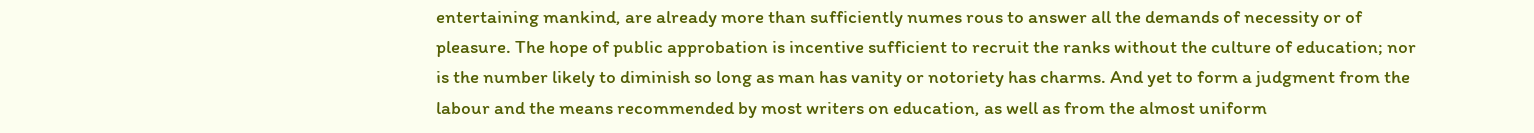entertaining mankind, are already more than sufficiently numes rous to answer all the demands of necessity or of pleasure. The hope of public approbation is incentive sufficient to recruit the ranks without the culture of education; nor is the number likely to diminish so long as man has vanity or notoriety has charms. And yet to form a judgment from the labour and the means recommended by most writers on education, as well as from the almost uniform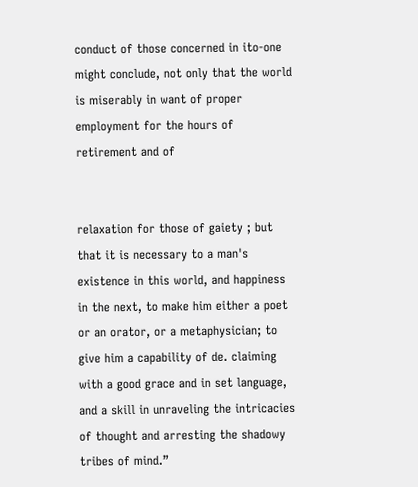conduct of those concerned in ito-one might conclude, not only that the world is miserably in want of proper employment for the hours of retirement and of


relaxation for those of gaiety ; but that it is necessary to a man's existence in this world, and happiness in the next, to make him either a poet or an orator, or a metaphysician; to give him a capability of de. claiming with a good grace and in set language, and a skill in unraveling the intricacies of thought and arresting the shadowy tribes of mind.”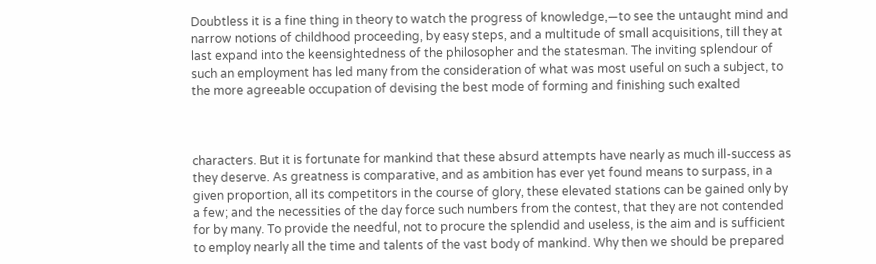Doubtless it is a fine thing in theory to watch the progress of knowledge,—to see the untaught mind and narrow notions of childhood proceeding, by easy steps, and a multitude of small acquisitions, till they at last expand into the keensightedness of the philosopher and the statesman. The inviting splendour of such an employment has led many from the consideration of what was most useful on such a subject, to the more agreeable occupation of devising the best mode of forming and finishing such exalted



characters. But it is fortunate for mankind that these absurd attempts have nearly as much ill-success as they deserve. As greatness is comparative, and as ambition has ever yet found means to surpass, in a given proportion, all its competitors in the course of glory, these elevated stations can be gained only by a few; and the necessities of the day force such numbers from the contest, that they are not contended for by many. To provide the needful, not to procure the splendid and useless, is the aim and is sufficient to employ nearly all the time and talents of the vast body of mankind. Why then we should be prepared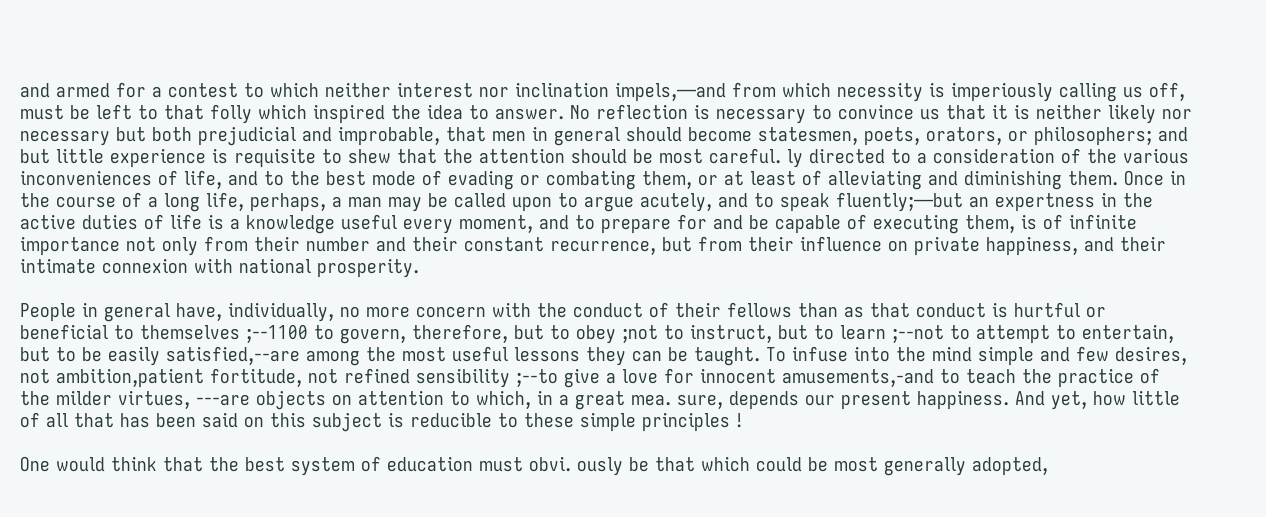and armed for a contest to which neither interest nor inclination impels,—and from which necessity is imperiously calling us off, must be left to that folly which inspired the idea to answer. No reflection is necessary to convince us that it is neither likely nor necessary but both prejudicial and improbable, that men in general should become statesmen, poets, orators, or philosophers; and but little experience is requisite to shew that the attention should be most careful. ly directed to a consideration of the various inconveniences of life, and to the best mode of evading or combating them, or at least of alleviating and diminishing them. Once in the course of a long life, perhaps, a man may be called upon to argue acutely, and to speak fluently;—but an expertness in the active duties of life is a knowledge useful every moment, and to prepare for and be capable of executing them, is of infinite importance not only from their number and their constant recurrence, but from their influence on private happiness, and their intimate connexion with national prosperity.

People in general have, individually, no more concern with the conduct of their fellows than as that conduct is hurtful or beneficial to themselves ;--1100 to govern, therefore, but to obey ;not to instruct, but to learn ;--not to attempt to entertain, but to be easily satisfied,--are among the most useful lessons they can be taught. To infuse into the mind simple and few desires, not ambition,patient fortitude, not refined sensibility ;--to give a love for innocent amusements,-and to teach the practice of the milder virtues, ---are objects on attention to which, in a great mea. sure, depends our present happiness. And yet, how little of all that has been said on this subject is reducible to these simple principles !

One would think that the best system of education must obvi. ously be that which could be most generally adopted,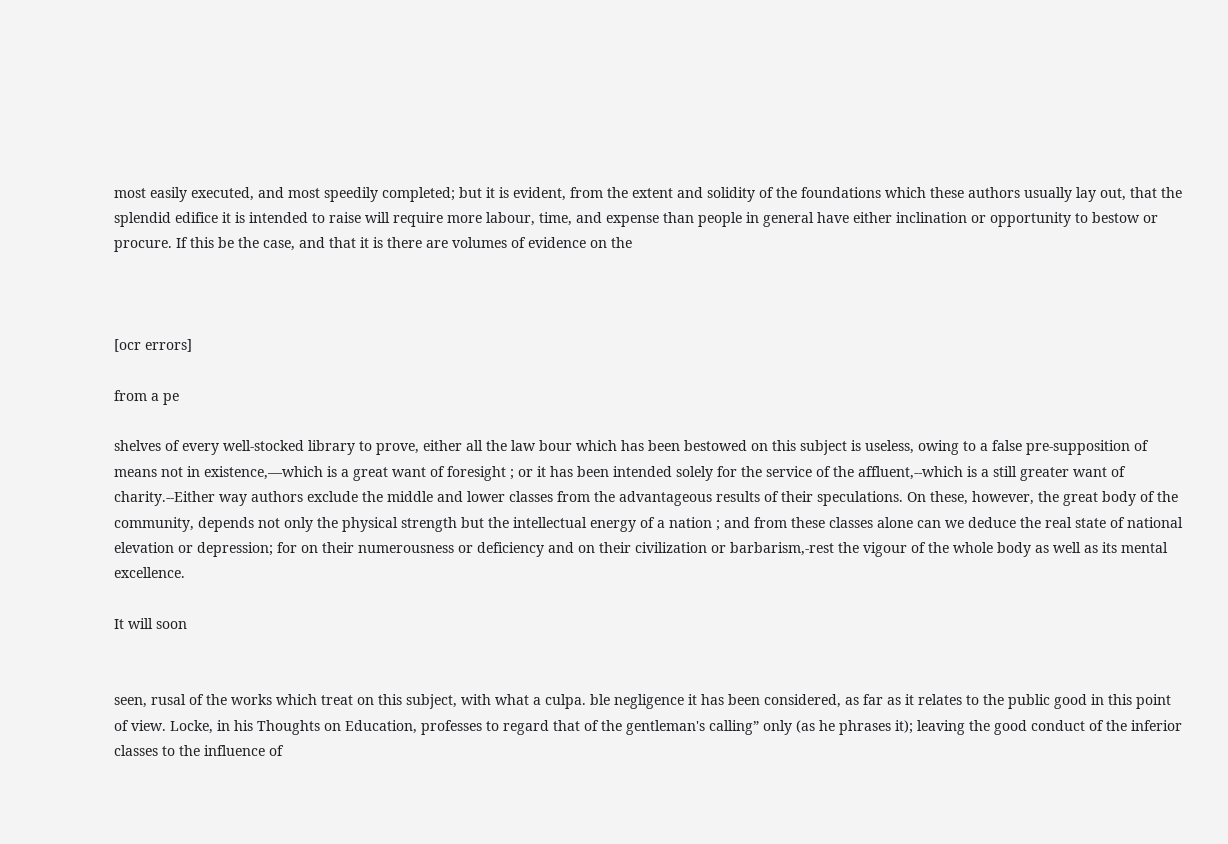most easily executed, and most speedily completed; but it is evident, from the extent and solidity of the foundations which these authors usually lay out, that the splendid edifice it is intended to raise will require more labour, time, and expense than people in general have either inclination or opportunity to bestow or procure. If this be the case, and that it is there are volumes of evidence on the



[ocr errors]

from a pe

shelves of every well-stocked library to prove, either all the law bour which has been bestowed on this subject is useless, owing to a false pre-supposition of means not in existence,—which is a great want of foresight ; or it has been intended solely for the service of the affluent,--which is a still greater want of charity.--Either way authors exclude the middle and lower classes from the advantageous results of their speculations. On these, however, the great body of the community, depends not only the physical strength but the intellectual energy of a nation ; and from these classes alone can we deduce the real state of national elevation or depression; for on their numerousness or deficiency and on their civilization or barbarism,-rest the vigour of the whole body as well as its mental excellence.

It will soon


seen, rusal of the works which treat on this subject, with what a culpa. ble negligence it has been considered, as far as it relates to the public good in this point of view. Locke, in his Thoughts on Education, professes to regard that of the gentleman's calling” only (as he phrases it); leaving the good conduct of the inferior classes to the influence of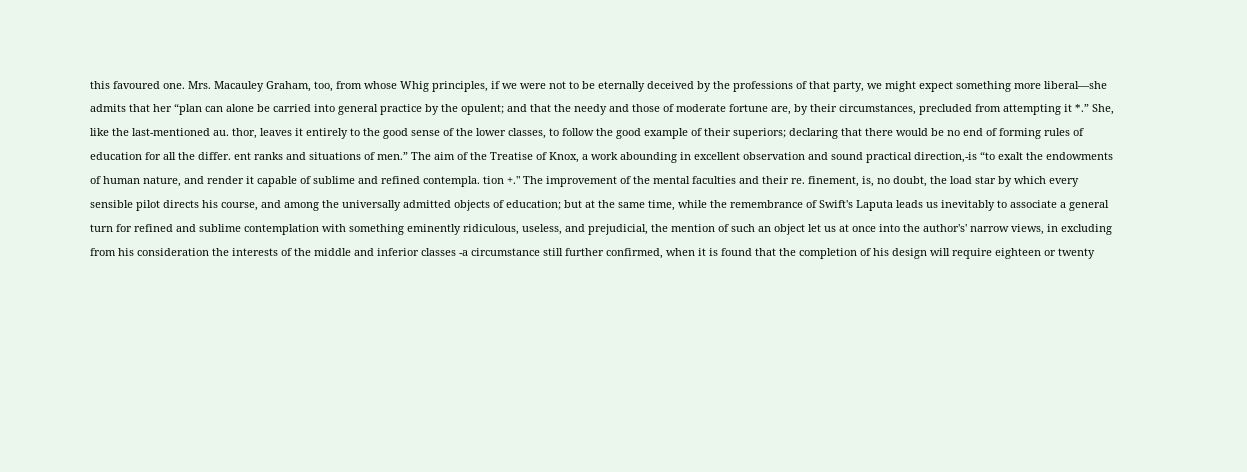this favoured one. Mrs. Macauley Graham, too, from whose Whig principles, if we were not to be eternally deceived by the professions of that party, we might expect something more liberal—she admits that her “plan can alone be carried into general practice by the opulent; and that the needy and those of moderate fortune are, by their circumstances, precluded from attempting it *.” She, like the last-mentioned au. thor, leaves it entirely to the good sense of the lower classes, to follow the good example of their superiors; declaring that there would be no end of forming rules of education for all the differ. ent ranks and situations of men.” The aim of the Treatise of Knox, a work abounding in excellent observation and sound practical direction,-is “to exalt the endowments of human nature, and render it capable of sublime and refined contempla. tion +." The improvement of the mental faculties and their re. finement, is, no doubt, the load star by which every sensible pilot directs his course, and among the universally admitted objects of education; but at the same time, while the remembrance of Swift's Laputa leads us inevitably to associate a general turn for refined and sublime contemplation with something eminently ridiculous, useless, and prejudicial, the mention of such an object let us at once into the author's' narrow views, in excluding from his consideration the interests of the middle and inferior classes -a circumstance still further confirmed, when it is found that the completion of his design will require eighteen or twenty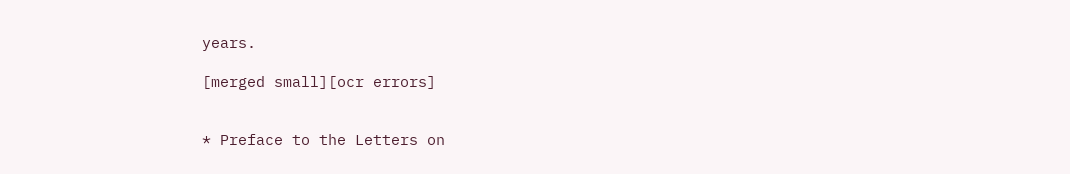years.

[merged small][ocr errors]


* Preface to the Letters on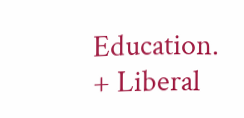Education.
+ Liberal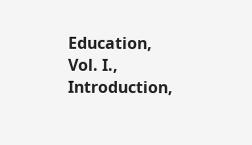Education, Vol. I., Introduction,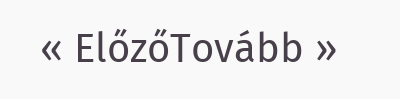« ElőzőTovább »